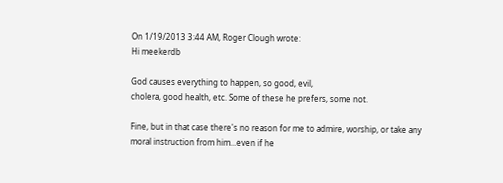On 1/19/2013 3:44 AM, Roger Clough wrote:
Hi meekerdb

God causes everything to happen, so good, evil,
cholera, good health, etc. Some of these he prefers, some not.

Fine, but in that case there's no reason for me to admire, worship, or take any moral instruction from him...even if he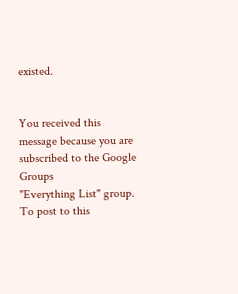existed.


You received this message because you are subscribed to the Google Groups
"Everything List" group.
To post to this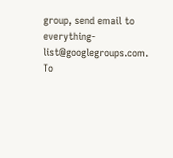group, send email to everything-list@googlegroups.com.
To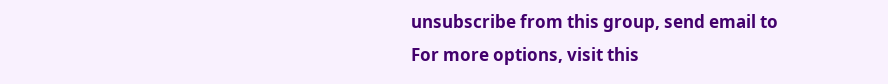unsubscribe from this group, send email to
For more options, visit this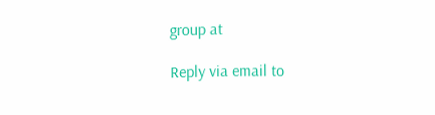group at

Reply via email to